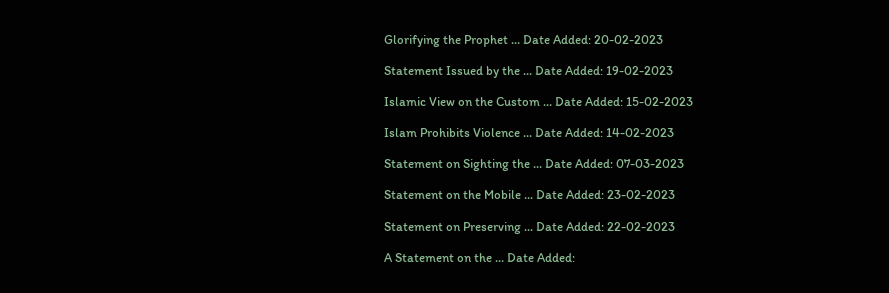Glorifying the Prophet ... Date Added: 20-02-2023

Statement Issued by the ... Date Added: 19-02-2023

Islamic View on the Custom ... Date Added: 15-02-2023

Islam Prohibits Violence ... Date Added: 14-02-2023

Statement on Sighting the ... Date Added: 07-03-2023

Statement on the Mobile ... Date Added: 23-02-2023

Statement on Preserving ... Date Added: 22-02-2023

A Statement on the ... Date Added: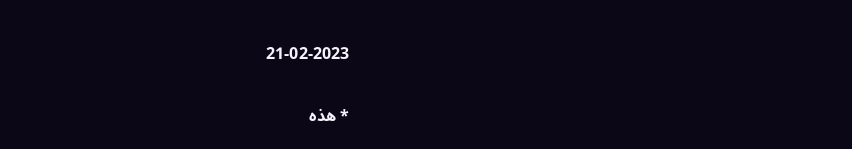21-02-2023


* هذه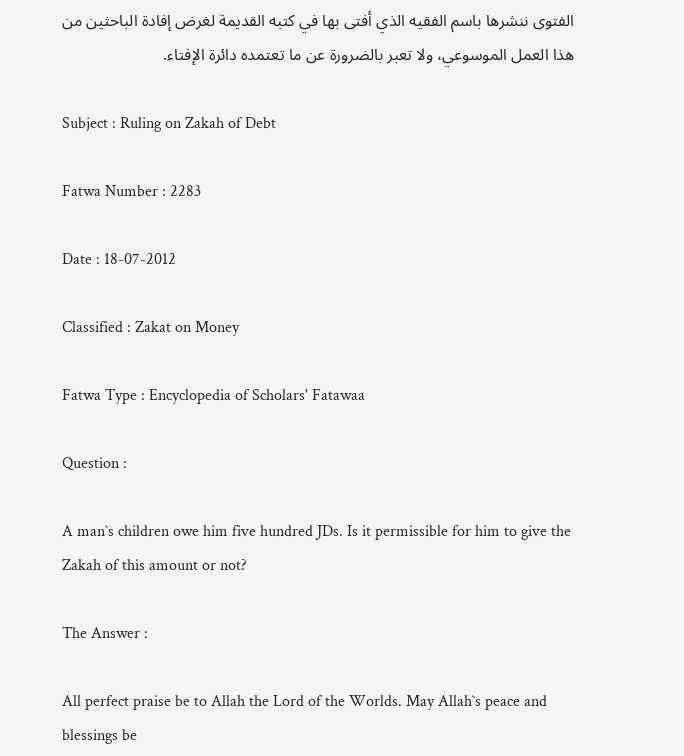الفتوى ننشرها باسم الفقيه الذي أفتى بها في كتبه القديمة لغرض إفادة الباحثين من هذا العمل الموسوعي، ولا تعبر بالضرورة عن ما تعتمده دائرة الإفتاء.

Subject : Ruling on Zakah of Debt

Fatwa Number : 2283

Date : 18-07-2012

Classified : Zakat on Money

Fatwa Type : Encyclopedia of Scholars' Fatawaa

Question :

A man`s children owe him five hundred JDs. Is it permissible for him to give the Zakah of this amount or not?

The Answer :

All perfect praise be to Allah the Lord of the Worlds. May Allah`s peace and blessings be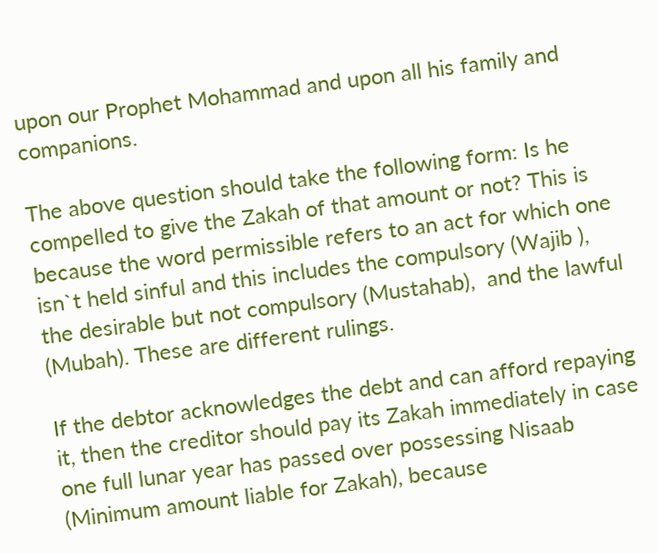upon our Prophet Mohammad and upon all his family and companions.

The above question should take the following form: Is he compelled to give the Zakah of that amount or not? This is because the word permissible refers to an act for which one isn`t held sinful and this includes the compulsory (Wajib ), the desirable but not compulsory (Mustahab),  and the lawful (Mubah). These are different rulings.

If the debtor acknowledges the debt and can afford repaying it, then the creditor should pay its Zakah immediately in case one full lunar year has passed over possessing Nisaab (Minimum amount liable for Zakah), because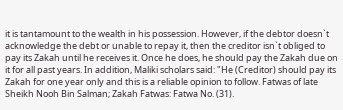it is tantamount to the wealth in his possession. However, if the debtor doesn`t acknowledge the debt or unable to repay it, then the creditor isn`t obliged to pay its Zakah until he receives it. Once he does, he should pay the Zakah due on it for all past years. In addition, Maliki scholars said: "He (Creditor) should pay its Zakah for one year only and this is a reliable opinion to follow. Fatwas of late Sheikh Nooh Bin Salman; Zakah Fatwas: Fatwa No. (31).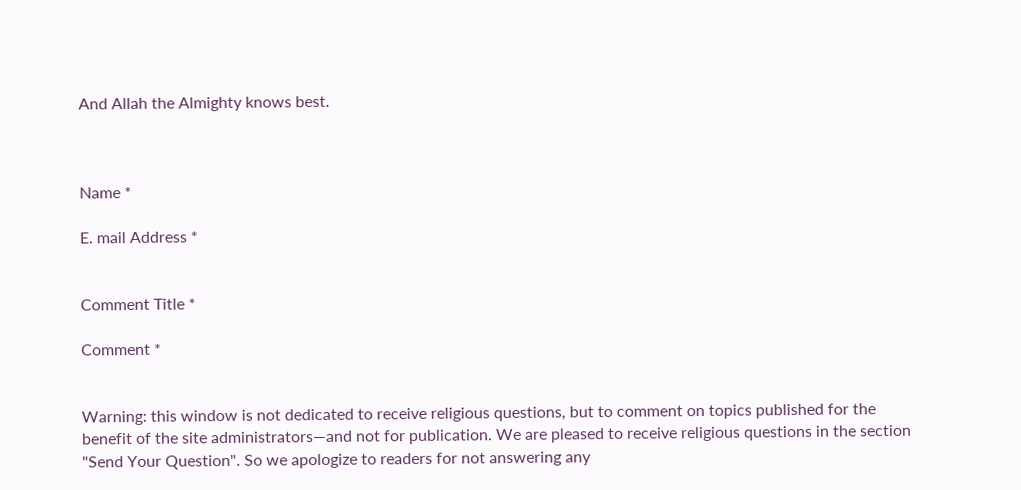And Allah the Almighty knows best.



Name *

E. mail Address *


Comment Title *

Comment *


Warning: this window is not dedicated to receive religious questions, but to comment on topics published for the benefit of the site administrators—and not for publication. We are pleased to receive religious questions in the section "Send Your Question". So we apologize to readers for not answering any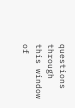questions through this window of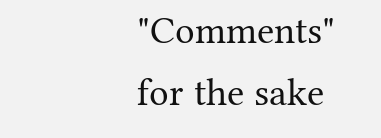"Comments" for the sake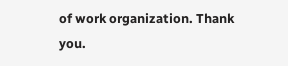of work organization. Thank you.